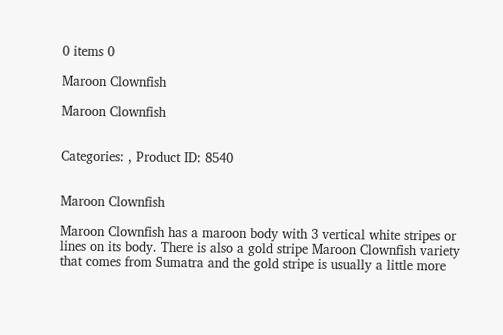0 items 0

Maroon Clownfish

Maroon Clownfish


Categories: , Product ID: 8540


Maroon Clownfish

Maroon Clownfish has a maroon body with 3 vertical white stripes or lines on its body. There is also a gold stripe Maroon Clownfish variety that comes from Sumatra and the gold stripe is usually a little more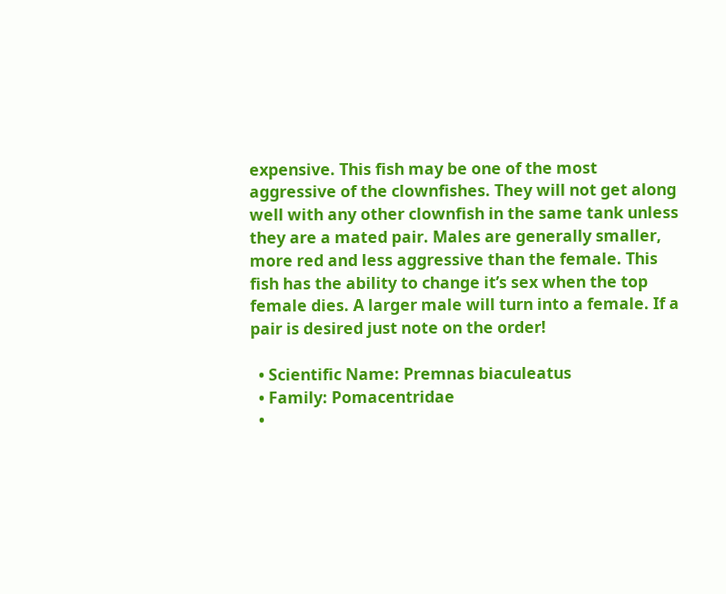expensive. This fish may be one of the most aggressive of the clownfishes. They will not get along well with any other clownfish in the same tank unless they are a mated pair. Males are generally smaller, more red and less aggressive than the female. This fish has the ability to change it’s sex when the top female dies. A larger male will turn into a female. If a pair is desired just note on the order!

  • Scientific Name: Premnas biaculeatus
  • Family: Pomacentridae
  •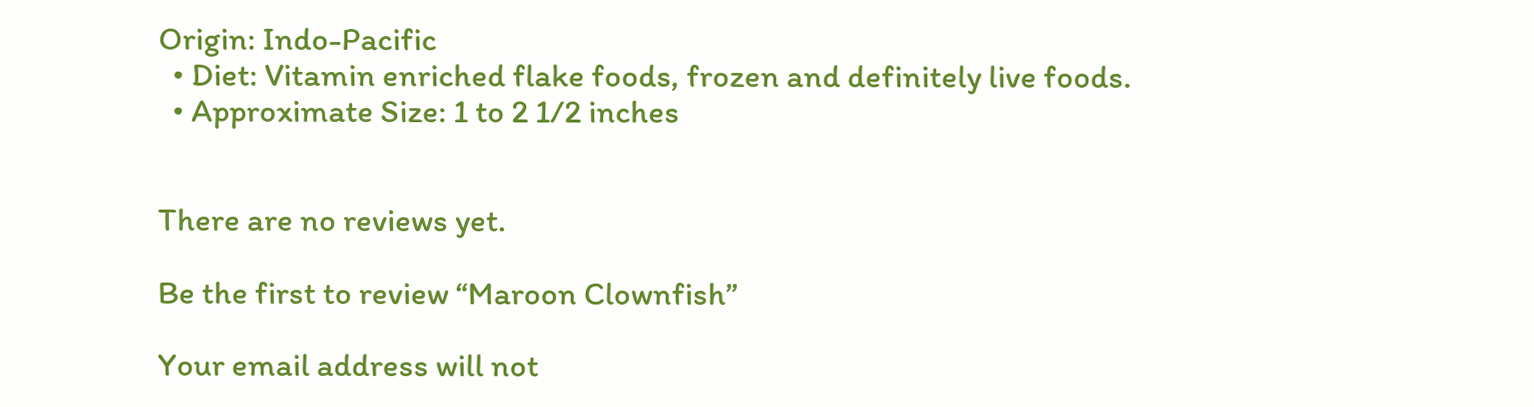Origin: Indo-Pacific
  • Diet: Vitamin enriched flake foods, frozen and definitely live foods.
  • Approximate Size: 1 to 2 1/2 inches


There are no reviews yet.

Be the first to review “Maroon Clownfish”

Your email address will not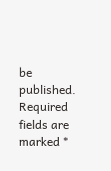be published. Required fields are marked *